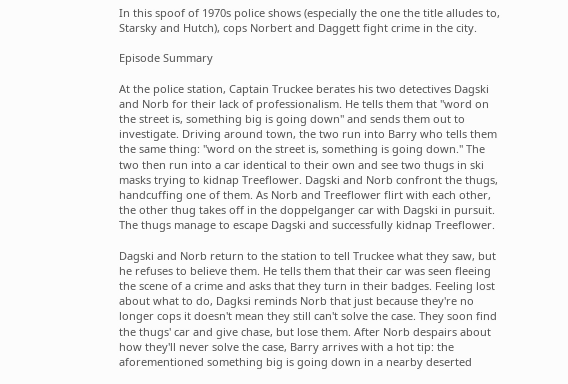In this spoof of 1970s police shows (especially the one the title alludes to, Starsky and Hutch), cops Norbert and Daggett fight crime in the city.

Episode Summary

At the police station, Captain Truckee berates his two detectives Dagski and Norb for their lack of professionalism. He tells them that "word on the street is, something big is going down" and sends them out to investigate. Driving around town, the two run into Barry who tells them the same thing: "word on the street is, something is going down." The two then run into a car identical to their own and see two thugs in ski masks trying to kidnap Treeflower. Dagski and Norb confront the thugs, handcuffing one of them. As Norb and Treeflower flirt with each other, the other thug takes off in the doppelganger car with Dagski in pursuit. The thugs manage to escape Dagski and successfully kidnap Treeflower.

Dagski and Norb return to the station to tell Truckee what they saw, but he refuses to believe them. He tells them that their car was seen fleeing the scene of a crime and asks that they turn in their badges. Feeling lost about what to do, Dagksi reminds Norb that just because they're no longer cops it doesn't mean they still can't solve the case. They soon find the thugs' car and give chase, but lose them. After Norb despairs about how they'll never solve the case, Barry arrives with a hot tip: the aforementioned something big is going down in a nearby deserted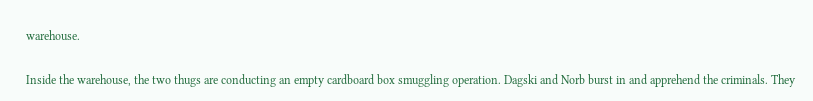warehouse.

Inside the warehouse, the two thugs are conducting an empty cardboard box smuggling operation. Dagski and Norb burst in and apprehend the criminals. They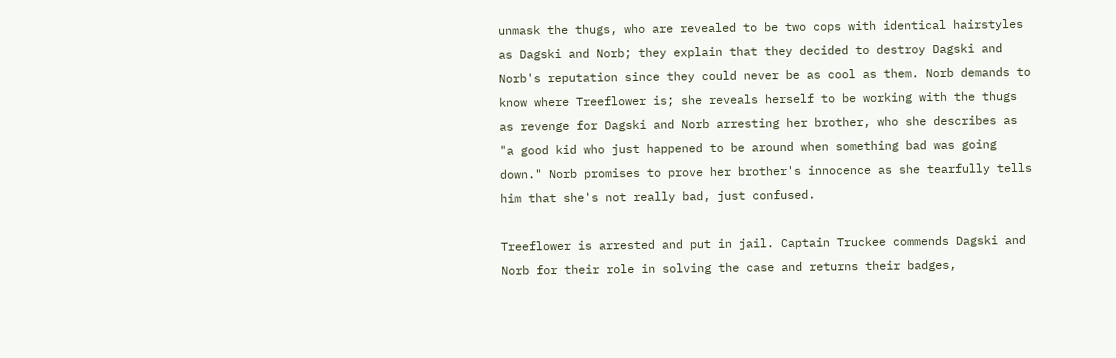unmask the thugs, who are revealed to be two cops with identical hairstyles as Dagski and Norb; they explain that they decided to destroy Dagski and Norb's reputation since they could never be as cool as them. Norb demands to know where Treeflower is; she reveals herself to be working with the thugs as revenge for Dagski and Norb arresting her brother, who she describes as "a good kid who just happened to be around when something bad was going down." Norb promises to prove her brother's innocence as she tearfully tells him that she's not really bad, just confused.

Treeflower is arrested and put in jail. Captain Truckee commends Dagski and Norb for their role in solving the case and returns their badges,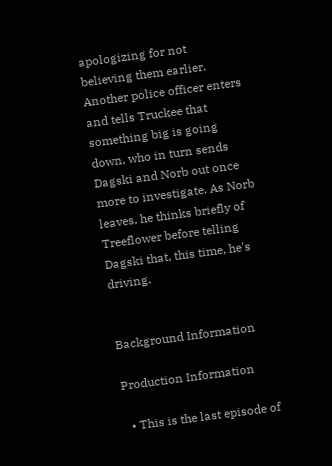apologizing for not believing them earlier. Another police officer enters and tells Truckee that something big is going down, who in turn sends Dagski and Norb out once more to investigate. As Norb leaves, he thinks briefly of Treeflower before telling Dagski that, this time, he's driving.


Background Information

Production Information

  • This is the last episode of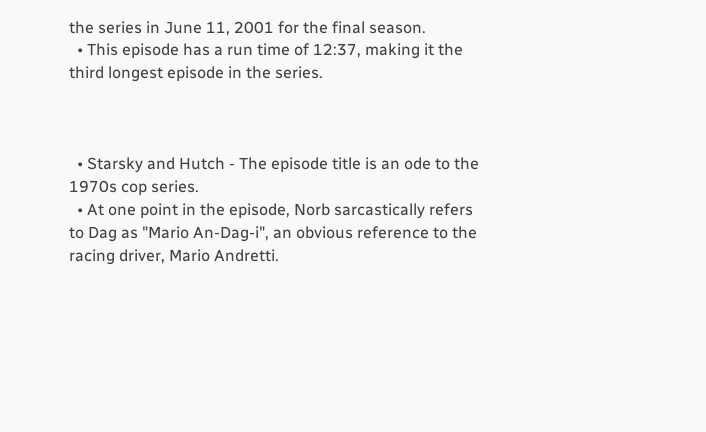the series in June 11, 2001 for the final season.
  • This episode has a run time of 12:37, making it the third longest episode in the series.



  • Starsky and Hutch - The episode title is an ode to the 1970s cop series.
  • At one point in the episode, Norb sarcastically refers to Dag as "Mario An-Dag-i", an obvious reference to the racing driver, Mario Andretti.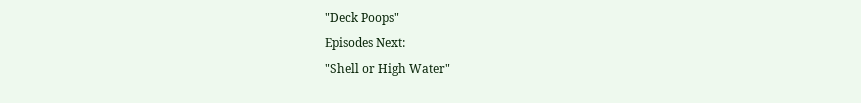"Deck Poops"
Episodes Next:
"Shell or High Water"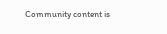Community content is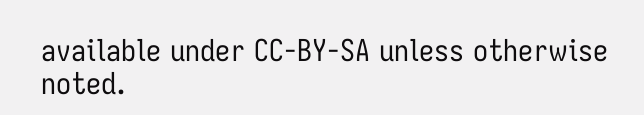available under CC-BY-SA unless otherwise noted.